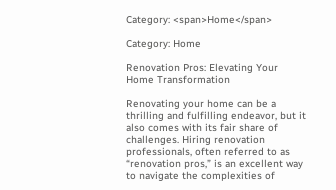Category: <span>Home</span>

Category: Home

Renovation Pros: Elevating Your Home Transformation

Renovating your home can be a thrilling and fulfilling endeavor, but it also comes with its fair share of challenges. Hiring renovation professionals, often referred to as “renovation pros,” is an excellent way to navigate the complexities of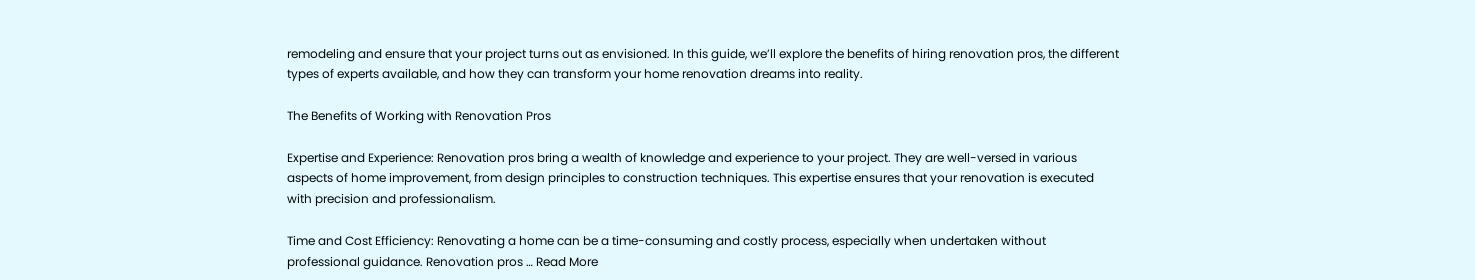remodeling and ensure that your project turns out as envisioned. In this guide, we’ll explore the benefits of hiring renovation pros, the different types of experts available, and how they can transform your home renovation dreams into reality.

The Benefits of Working with Renovation Pros

Expertise and Experience: Renovation pros bring a wealth of knowledge and experience to your project. They are well-versed in various aspects of home improvement, from design principles to construction techniques. This expertise ensures that your renovation is executed with precision and professionalism.

Time and Cost Efficiency: Renovating a home can be a time-consuming and costly process, especially when undertaken without professional guidance. Renovation pros … Read More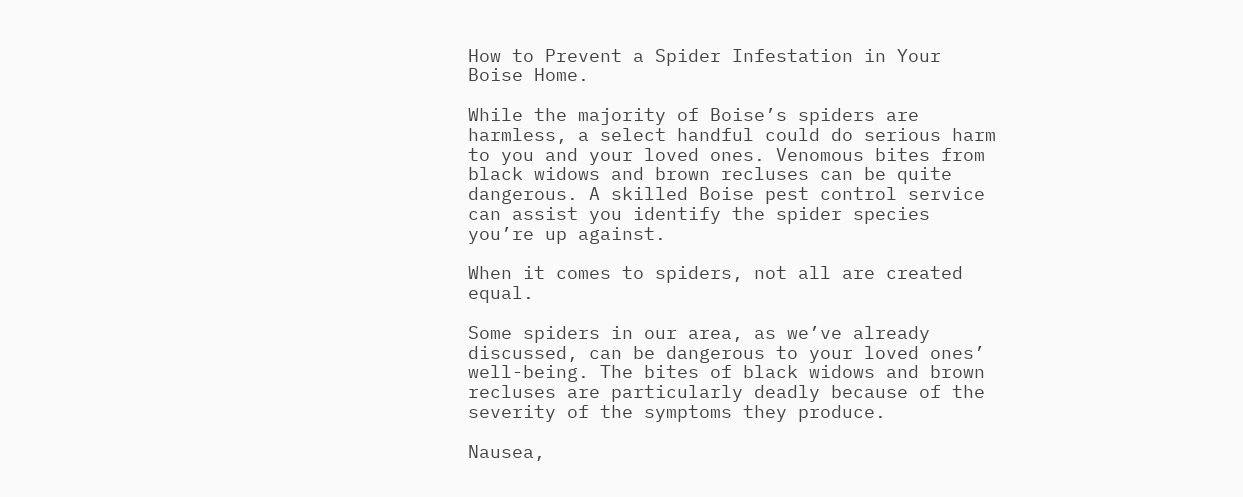How to Prevent a Spider Infestation in Your Boise Home.

While the majority of Boise’s spiders are harmless, a select handful could do serious harm to you and your loved ones. Venomous bites from black widows and brown recluses can be quite dangerous. A skilled Boise pest control service can assist you identify the spider species you’re up against.

When it comes to spiders, not all are created equal.

Some spiders in our area, as we’ve already discussed, can be dangerous to your loved ones’ well-being. The bites of black widows and brown recluses are particularly deadly because of the severity of the symptoms they produce.

Nausea,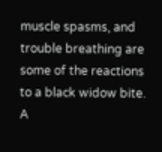muscle spasms, and trouble breathing are some of the reactions to a black widow bite. A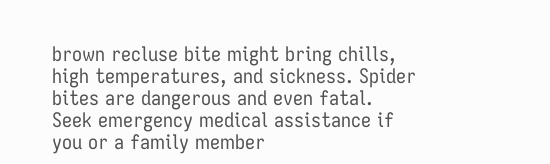brown recluse bite might bring chills, high temperatures, and sickness. Spider bites are dangerous and even fatal. Seek emergency medical assistance if you or a family member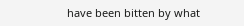have been bitten by what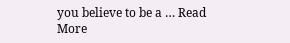you believe to be a … Read More